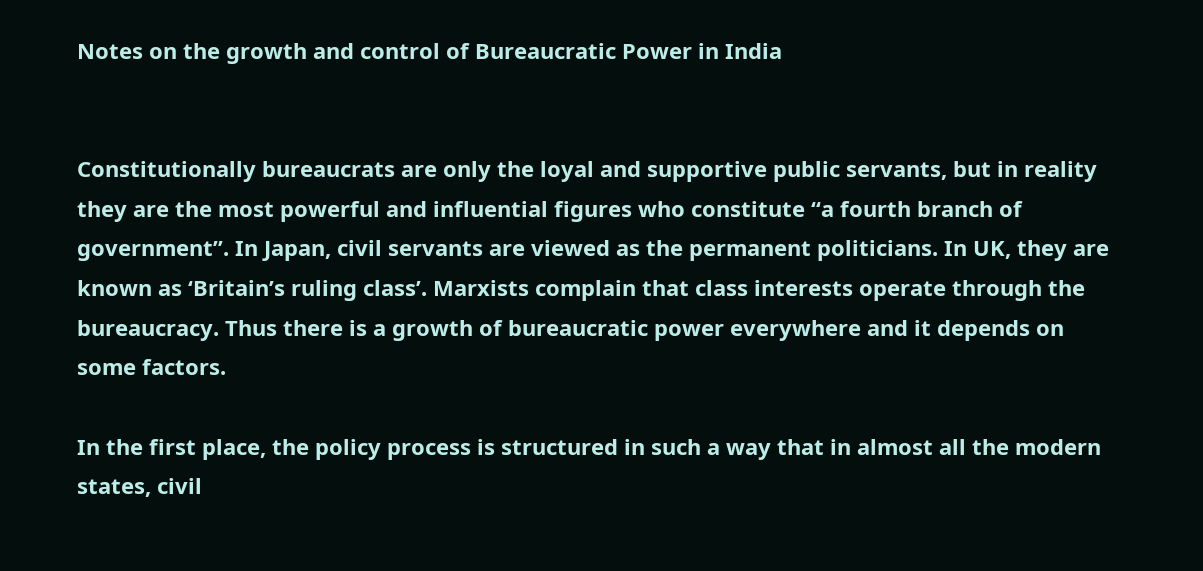Notes on the growth and control of Bureaucratic Power in India


Constitutionally bureaucrats are only the loyal and supportive public servants, but in reality they are the most powerful and influential figures who constitute “a fourth branch of government”. In Japan, civil servants are viewed as the permanent politicians. In UK, they are known as ‘Britain’s ruling class’. Marxists complain that class interests operate through the bureaucracy. Thus there is a growth of bureaucratic power everywhere and it depends on some factors.

In the first place, the policy process is structured in such a way that in almost all the modern states, civil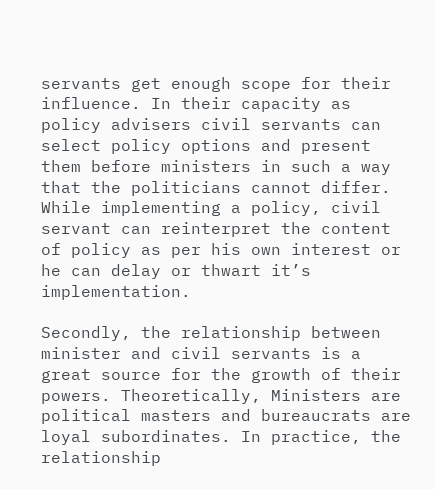servants get enough scope for their influence. In their capacity as policy advisers civil servants can select policy options and present them before ministers in such a way that the politicians cannot differ. While implementing a policy, civil servant can reinterpret the content of policy as per his own interest or he can delay or thwart it’s implementation.

Secondly, the relationship between minister and civil servants is a great source for the growth of their powers. Theoretically, Ministers are political masters and bureaucrats are loyal subordinates. In practice, the relationship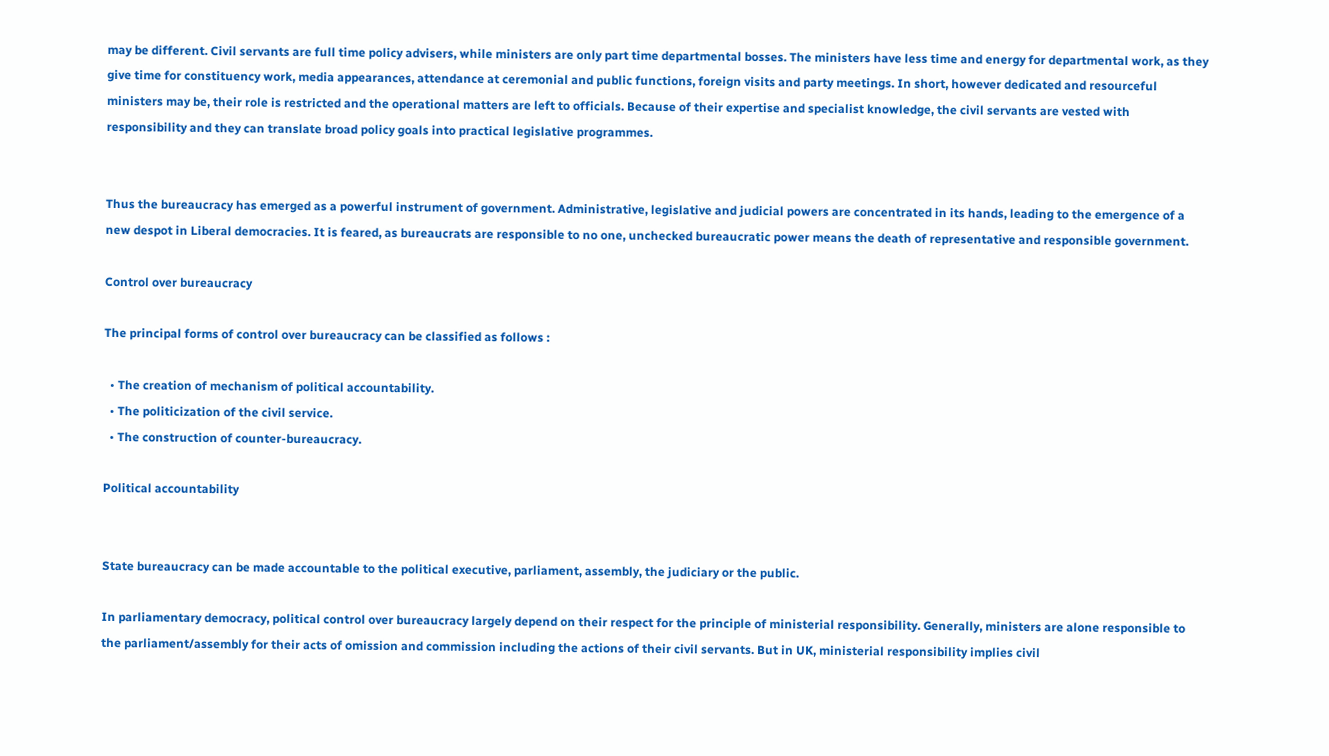may be different. Civil servants are full time policy advisers, while ministers are only part time departmental bosses. The ministers have less time and energy for departmental work, as they give time for constituency work, media appearances, attendance at ceremonial and public functions, foreign visits and party meetings. In short, however dedicated and resourceful ministers may be, their role is restricted and the operational matters are left to officials. Because of their expertise and specialist knowledge, the civil servants are vested with responsibility and they can translate broad policy goals into practical legislative programmes.


Thus the bureaucracy has emerged as a powerful instrument of government. Administrative, legislative and judicial powers are concentrated in its hands, leading to the emergence of a new despot in Liberal democracies. It is feared, as bureaucrats are responsible to no one, unchecked bureaucratic power means the death of representative and responsible government.

Control over bureaucracy

The principal forms of control over bureaucracy can be classified as follows :

  • The creation of mechanism of political accountability.
  • The politicization of the civil service.
  • The construction of counter-bureaucracy.

Political accountability


State bureaucracy can be made accountable to the political executive, parliament, assembly, the judiciary or the public.

In parliamentary democracy, political control over bureaucracy largely depend on their respect for the principle of ministerial responsibility. Generally, ministers are alone responsible to the parliament/assembly for their acts of omission and commission including the actions of their civil servants. But in UK, ministerial responsibility implies civil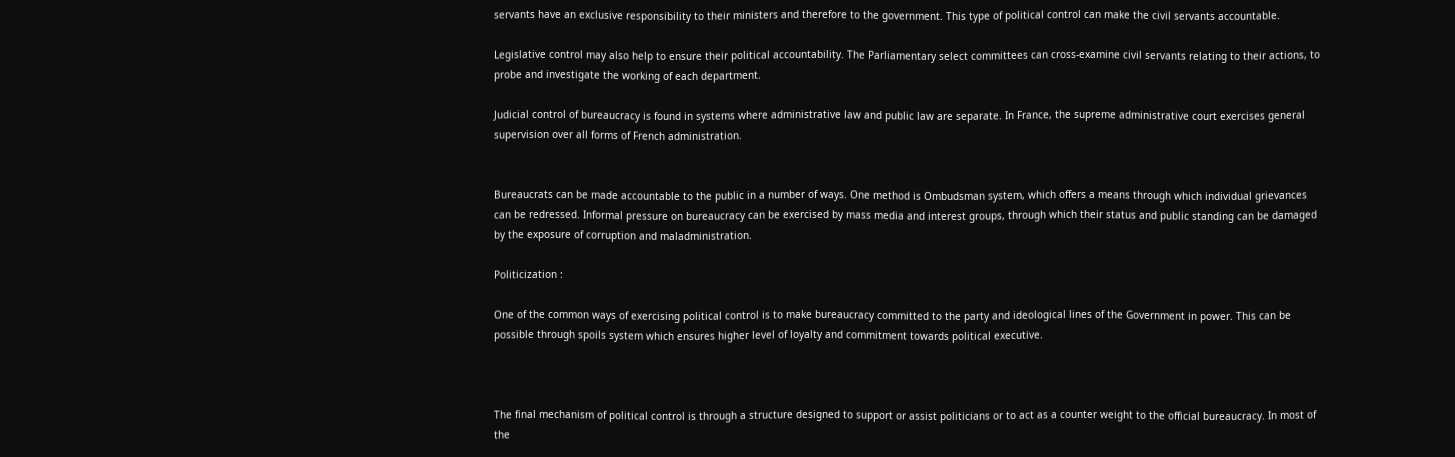servants have an exclusive responsibility to their ministers and therefore to the government. This type of political control can make the civil servants accountable.

Legislative control may also help to ensure their political accountability. The Parliamentary select committees can cross-examine civil servants relating to their actions, to probe and investigate the working of each department.

Judicial control of bureaucracy is found in systems where administrative law and public law are separate. In France, the supreme administrative court exercises general supervision over all forms of French administration.


Bureaucrats can be made accountable to the public in a number of ways. One method is Ombudsman system, which offers a means through which individual grievances can be redressed. Informal pressure on bureaucracy can be exercised by mass media and interest groups, through which their status and public standing can be damaged by the exposure of corruption and maladministration.

Politicization :

One of the common ways of exercising political control is to make bureaucracy committed to the party and ideological lines of the Government in power. This can be possible through spoils system which ensures higher level of loyalty and commitment towards political executive.



The final mechanism of political control is through a structure designed to support or assist politicians or to act as a counter weight to the official bureaucracy. In most of the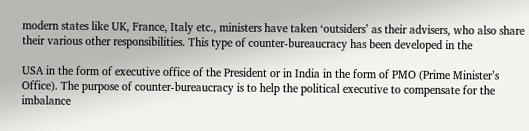modern states like UK, France, Italy etc., ministers have taken ‘outsiders’ as their advisers, who also share their various other responsibilities. This type of counter-bureaucracy has been developed in the

USA in the form of executive office of the President or in India in the form of PMO (Prime Minister’s Office). The purpose of counter-bureaucracy is to help the political executive to compensate for the imbalance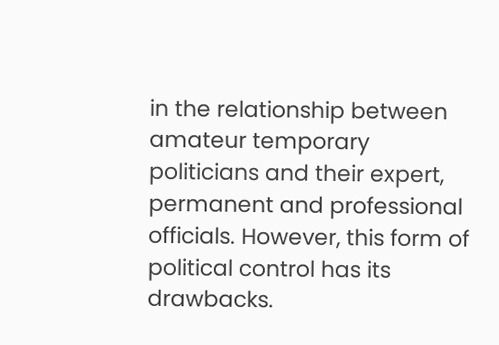in the relationship between amateur temporary politicians and their expert, permanent and professional officials. However, this form of political control has its drawbacks.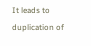It leads to duplication of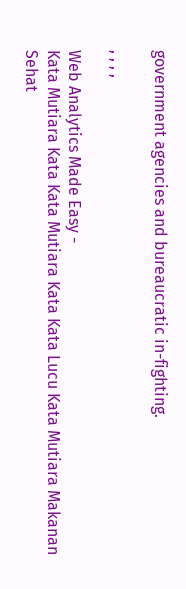government agencies and bureaucratic in-fighting.

, , , ,

Web Analytics Made Easy -
Kata Mutiara Kata Kata Mutiara Kata Kata Lucu Kata Mutiara Makanan Sehat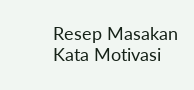Resep Masakan Kata Motivasi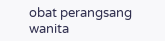obat perangsang wanita